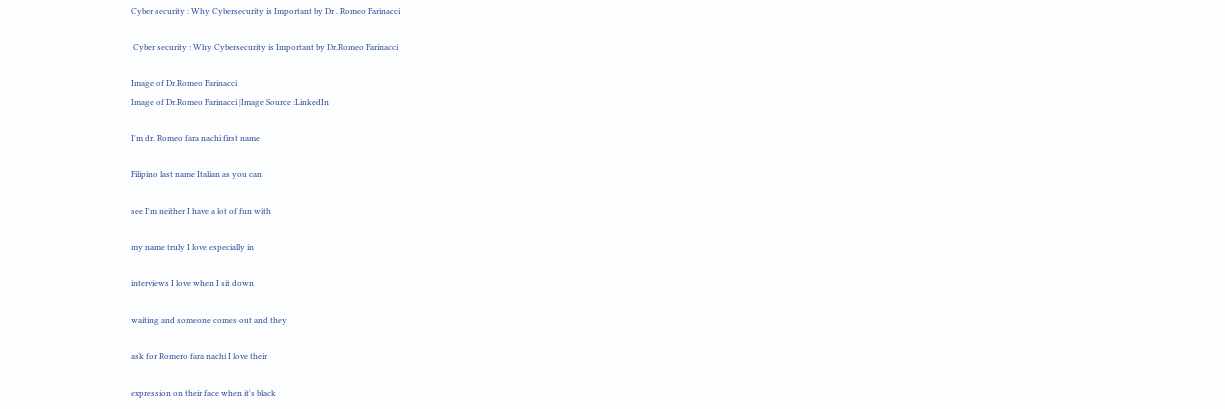Cyber security : Why Cybersecurity is Important by Dr . Romeo Farinacci

 Cyber security : Why Cybersecurity is Important by Dr.Romeo Farinacci

Image of Dr.Romeo Farinacci
Image of Dr.Romeo Farinacci |Image Source :LinkedIn

I'm dr. Romeo fara nachi first name

Filipino last name Italian as you can

see I'm neither I have a lot of fun with

my name truly I love especially in

interviews I love when I sit down

waiting and someone comes out and they

ask for Romero fara nachi I love their

expression on their face when it's black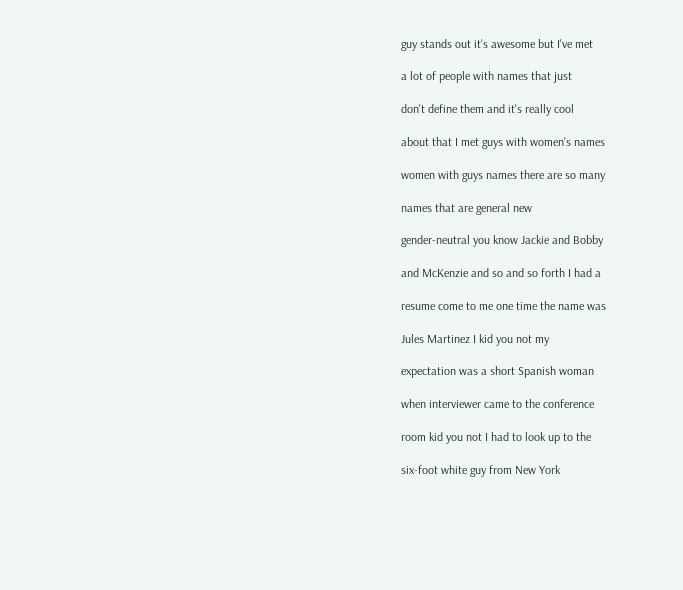guy stands out it's awesome but I've met

a lot of people with names that just

don't define them and it's really cool

about that I met guys with women's names

women with guys names there are so many

names that are general new

gender-neutral you know Jackie and Bobby

and McKenzie and so and so forth I had a

resume come to me one time the name was

Jules Martinez I kid you not my

expectation was a short Spanish woman

when interviewer came to the conference

room kid you not I had to look up to the

six-foot white guy from New York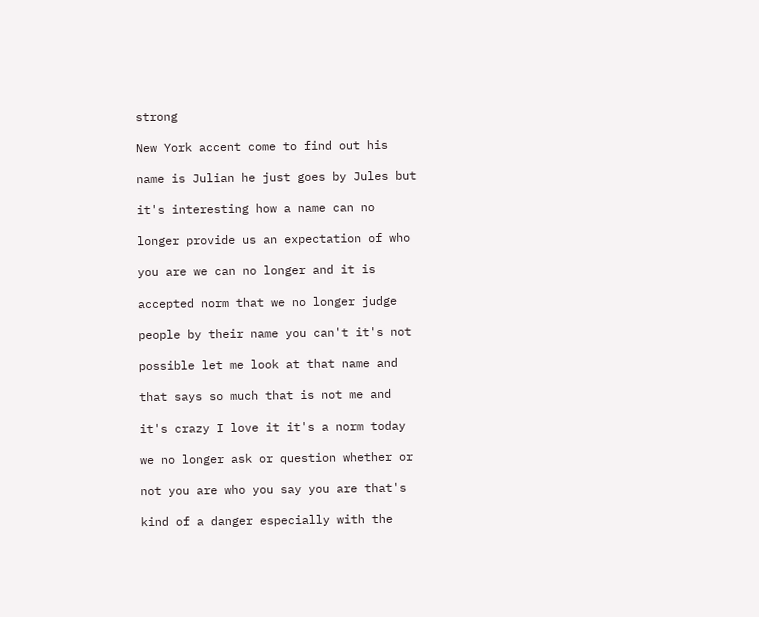strong

New York accent come to find out his

name is Julian he just goes by Jules but

it's interesting how a name can no

longer provide us an expectation of who

you are we can no longer and it is

accepted norm that we no longer judge

people by their name you can't it's not

possible let me look at that name and

that says so much that is not me and

it's crazy I love it it's a norm today

we no longer ask or question whether or

not you are who you say you are that's

kind of a danger especially with the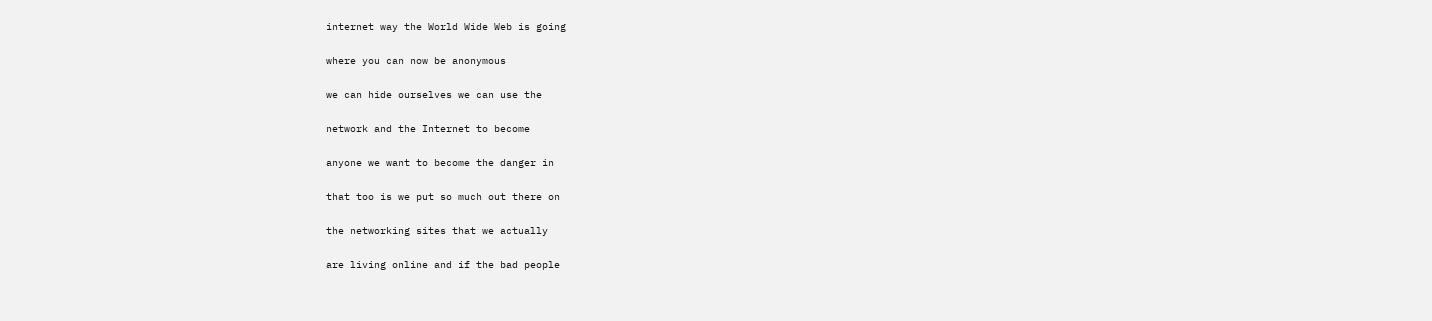internet way the World Wide Web is going

where you can now be anonymous

we can hide ourselves we can use the

network and the Internet to become

anyone we want to become the danger in

that too is we put so much out there on

the networking sites that we actually

are living online and if the bad people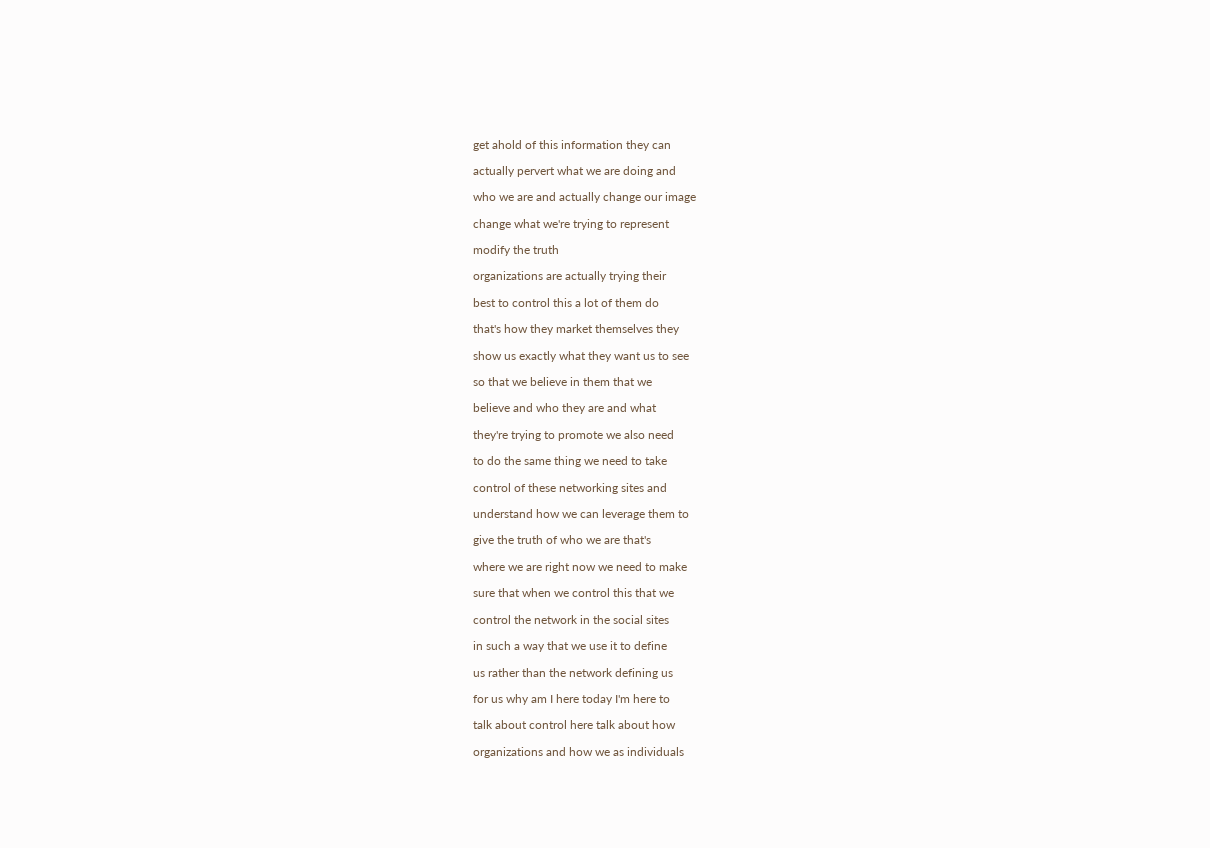get ahold of this information they can

actually pervert what we are doing and

who we are and actually change our image

change what we're trying to represent

modify the truth

organizations are actually trying their

best to control this a lot of them do

that's how they market themselves they

show us exactly what they want us to see

so that we believe in them that we

believe and who they are and what

they're trying to promote we also need

to do the same thing we need to take

control of these networking sites and

understand how we can leverage them to

give the truth of who we are that's

where we are right now we need to make

sure that when we control this that we

control the network in the social sites

in such a way that we use it to define

us rather than the network defining us

for us why am I here today I'm here to

talk about control here talk about how

organizations and how we as individuals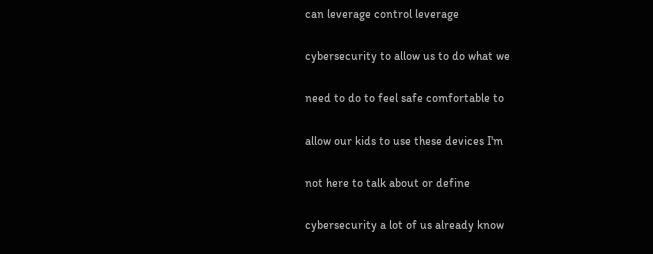can leverage control leverage

cybersecurity to allow us to do what we

need to do to feel safe comfortable to

allow our kids to use these devices I'm

not here to talk about or define

cybersecurity a lot of us already know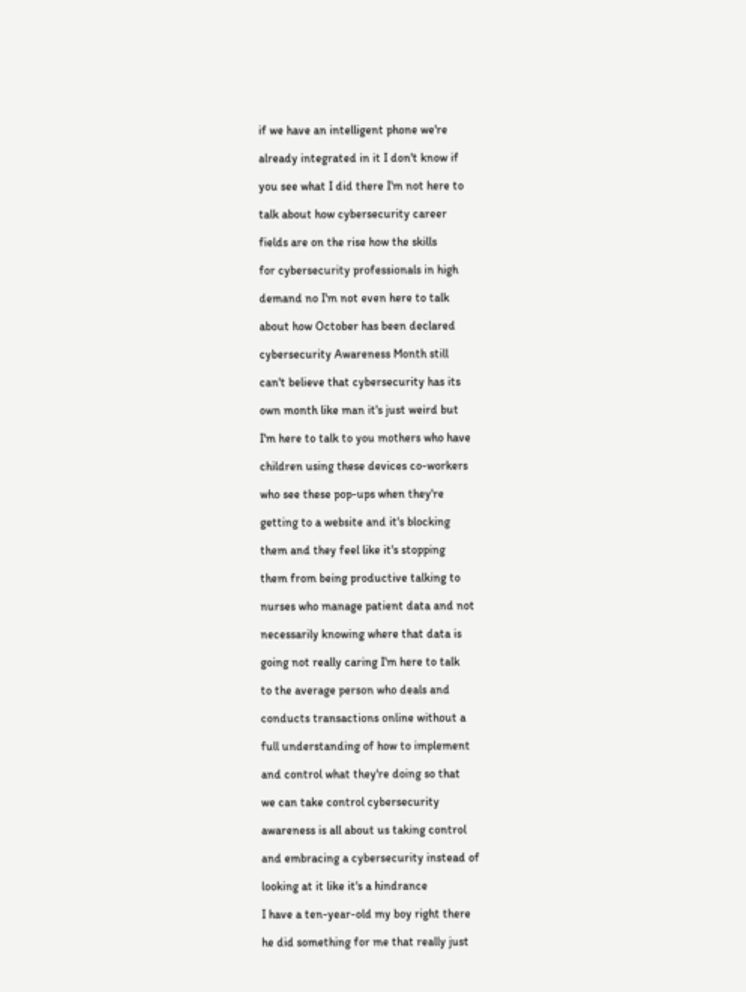if we have an intelligent phone we're

already integrated in it I don't know if

you see what I did there I'm not here to

talk about how cybersecurity career

fields are on the rise how the skills

for cybersecurity professionals in high

demand no I'm not even here to talk

about how October has been declared

cybersecurity Awareness Month still

can't believe that cybersecurity has its

own month like man it's just weird but

I'm here to talk to you mothers who have

children using these devices co-workers

who see these pop-ups when they're

getting to a website and it's blocking

them and they feel like it's stopping

them from being productive talking to

nurses who manage patient data and not

necessarily knowing where that data is

going not really caring I'm here to talk

to the average person who deals and

conducts transactions online without a

full understanding of how to implement

and control what they're doing so that

we can take control cybersecurity

awareness is all about us taking control

and embracing a cybersecurity instead of

looking at it like it's a hindrance

I have a ten-year-old my boy right there

he did something for me that really just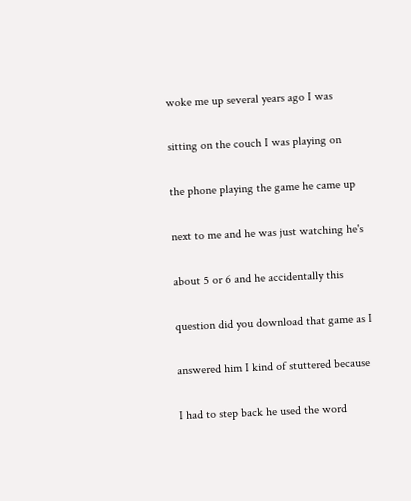woke me up several years ago I was

sitting on the couch I was playing on

the phone playing the game he came up

next to me and he was just watching he's

about 5 or 6 and he accidentally this

question did you download that game as I

answered him I kind of stuttered because

I had to step back he used the word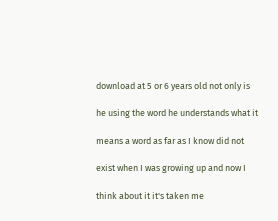download at 5 or 6 years old not only is

he using the word he understands what it

means a word as far as I know did not

exist when I was growing up and now I

think about it it's taken me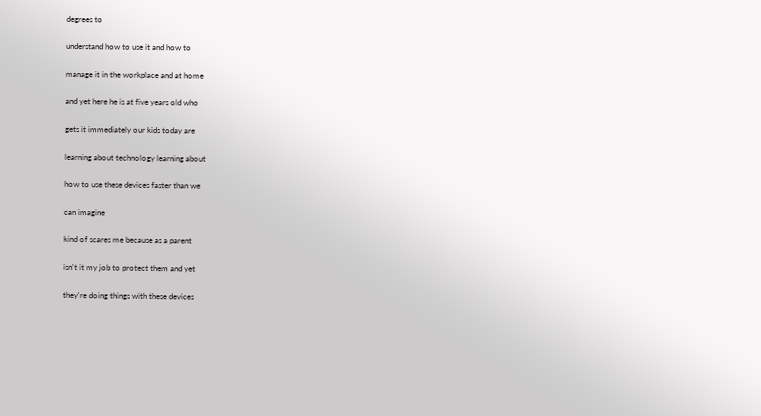degrees to

understand how to use it and how to

manage it in the workplace and at home

and yet here he is at five years old who

gets it immediately our kids today are

learning about technology learning about

how to use these devices faster than we

can imagine

kind of scares me because as a parent

isn't it my job to protect them and yet

they're doing things with these devices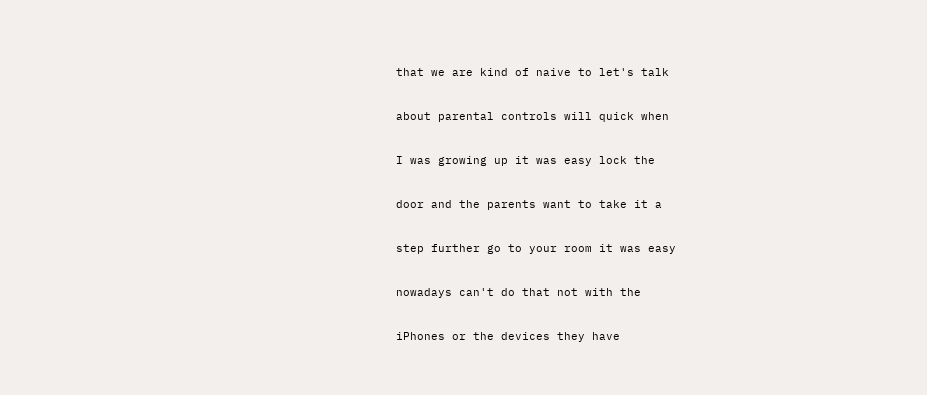that we are kind of naive to let's talk

about parental controls will quick when

I was growing up it was easy lock the

door and the parents want to take it a

step further go to your room it was easy

nowadays can't do that not with the

iPhones or the devices they have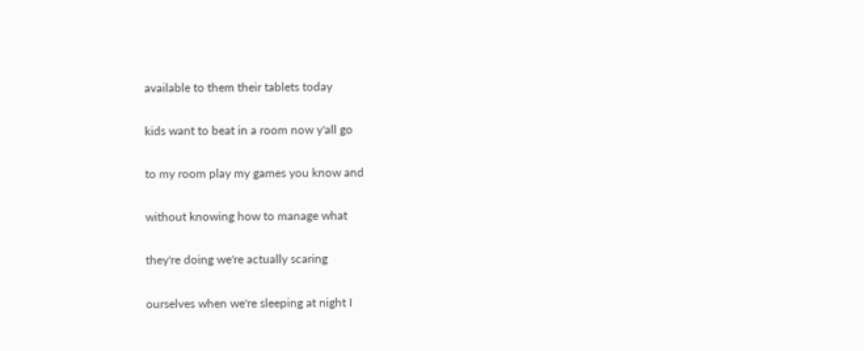available to them their tablets today

kids want to beat in a room now y'all go

to my room play my games you know and

without knowing how to manage what

they're doing we're actually scaring

ourselves when we're sleeping at night I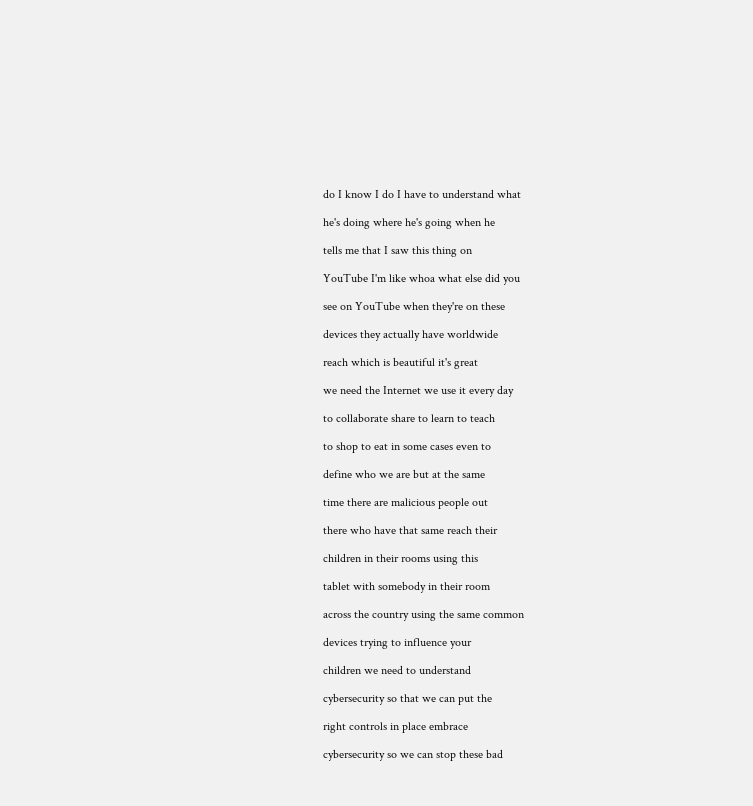do I know I do I have to understand what

he's doing where he's going when he

tells me that I saw this thing on

YouTube I'm like whoa what else did you

see on YouTube when they're on these

devices they actually have worldwide

reach which is beautiful it's great

we need the Internet we use it every day

to collaborate share to learn to teach

to shop to eat in some cases even to

define who we are but at the same

time there are malicious people out

there who have that same reach their

children in their rooms using this

tablet with somebody in their room

across the country using the same common

devices trying to influence your

children we need to understand

cybersecurity so that we can put the

right controls in place embrace

cybersecurity so we can stop these bad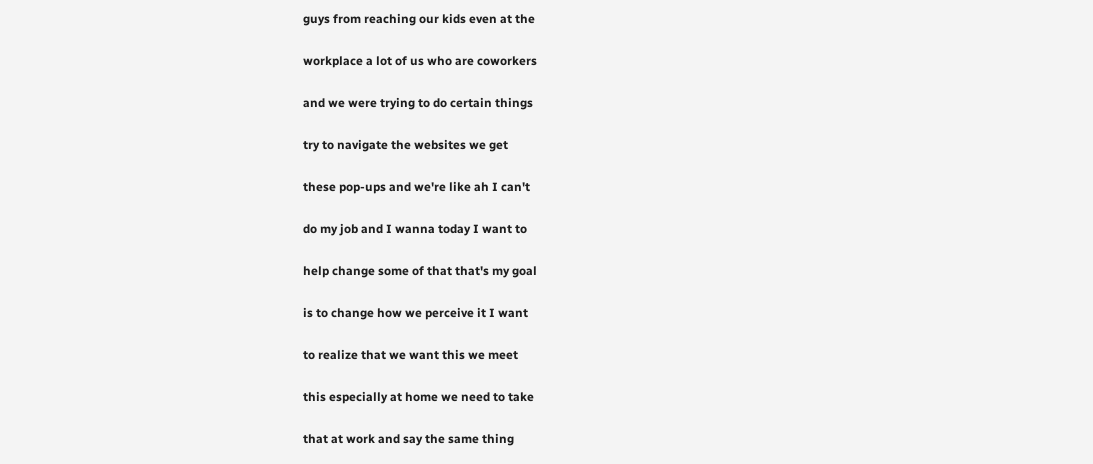guys from reaching our kids even at the

workplace a lot of us who are coworkers

and we were trying to do certain things

try to navigate the websites we get

these pop-ups and we're like ah I can't

do my job and I wanna today I want to

help change some of that that's my goal

is to change how we perceive it I want

to realize that we want this we meet

this especially at home we need to take

that at work and say the same thing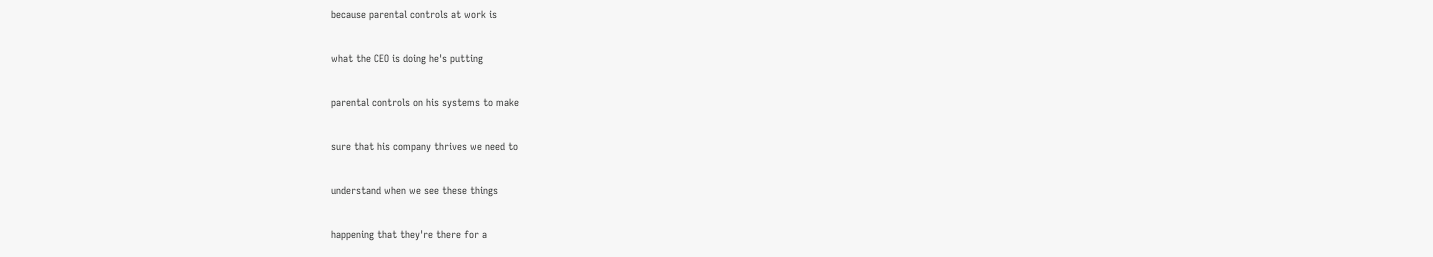because parental controls at work is

what the CEO is doing he's putting

parental controls on his systems to make

sure that his company thrives we need to

understand when we see these things

happening that they're there for a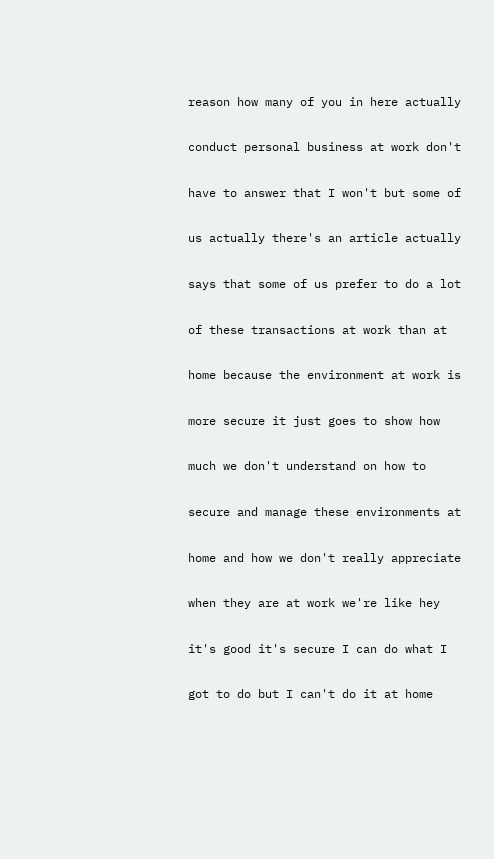reason how many of you in here actually

conduct personal business at work don't

have to answer that I won't but some of

us actually there's an article actually

says that some of us prefer to do a lot

of these transactions at work than at

home because the environment at work is

more secure it just goes to show how

much we don't understand on how to

secure and manage these environments at

home and how we don't really appreciate

when they are at work we're like hey

it's good it's secure I can do what I

got to do but I can't do it at home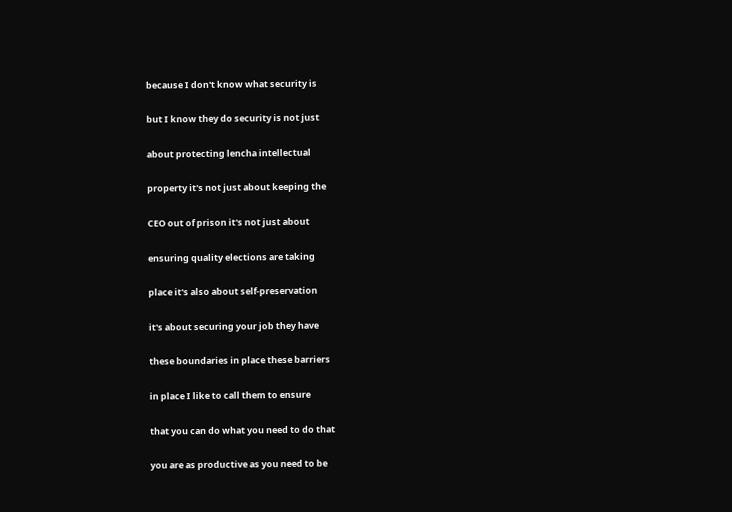because I don't know what security is

but I know they do security is not just

about protecting lencha intellectual

property it's not just about keeping the

CEO out of prison it's not just about

ensuring quality elections are taking

place it's also about self-preservation

it's about securing your job they have

these boundaries in place these barriers

in place I like to call them to ensure

that you can do what you need to do that

you are as productive as you need to be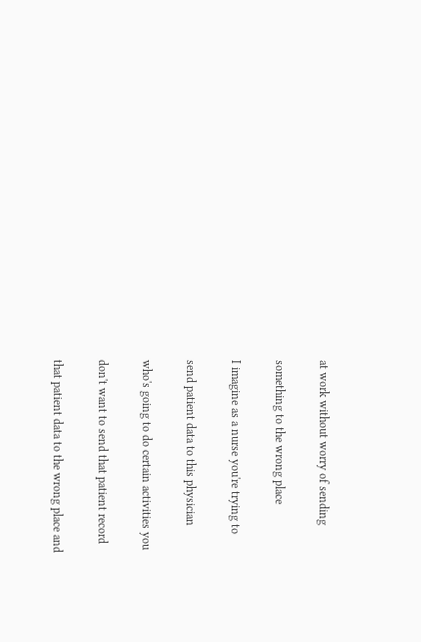at work without worry of sending

something to the wrong place

I imagine as a nurse you're trying to

send patient data to this physician

who's going to do certain activities you

don't want to send that patient record

that patient data to the wrong place and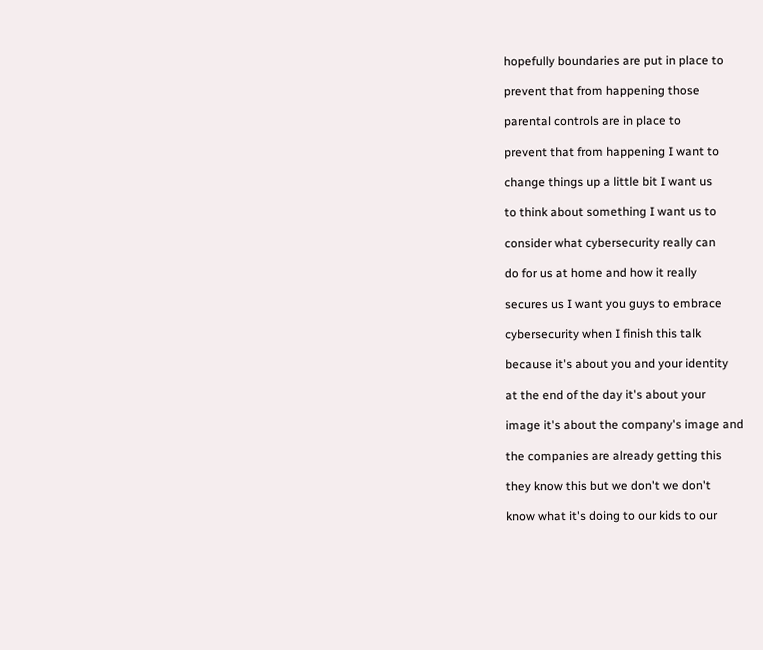hopefully boundaries are put in place to

prevent that from happening those

parental controls are in place to

prevent that from happening I want to

change things up a little bit I want us

to think about something I want us to

consider what cybersecurity really can

do for us at home and how it really

secures us I want you guys to embrace

cybersecurity when I finish this talk

because it's about you and your identity

at the end of the day it's about your

image it's about the company's image and

the companies are already getting this

they know this but we don't we don't

know what it's doing to our kids to our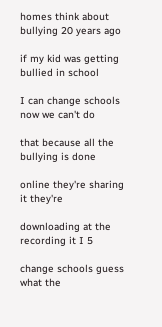homes think about bullying 20 years ago

if my kid was getting bullied in school

I can change schools now we can't do

that because all the bullying is done

online they're sharing it they're

downloading at the recording it I 5

change schools guess what the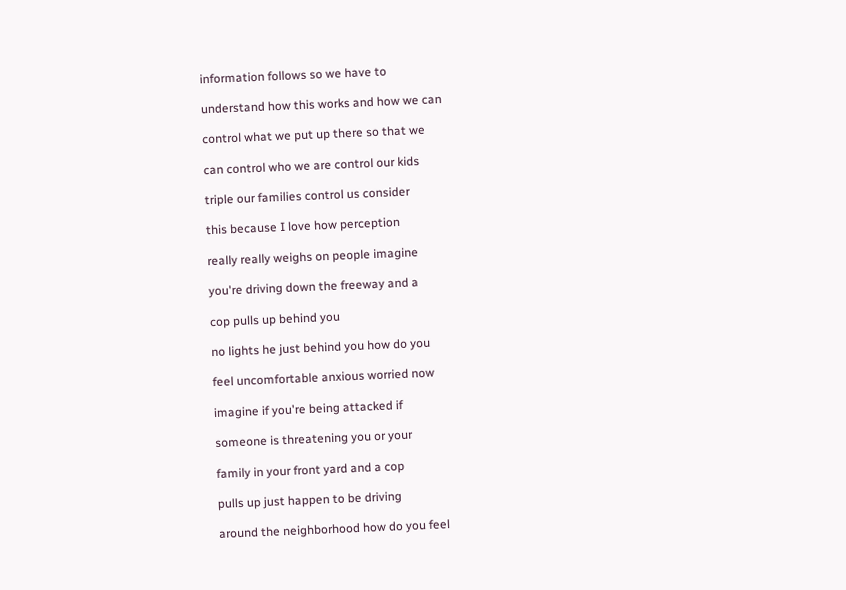information follows so we have to

understand how this works and how we can

control what we put up there so that we

can control who we are control our kids

triple our families control us consider

this because I love how perception

really really weighs on people imagine

you're driving down the freeway and a

cop pulls up behind you

no lights he just behind you how do you

feel uncomfortable anxious worried now

imagine if you're being attacked if

someone is threatening you or your

family in your front yard and a cop

pulls up just happen to be driving

around the neighborhood how do you feel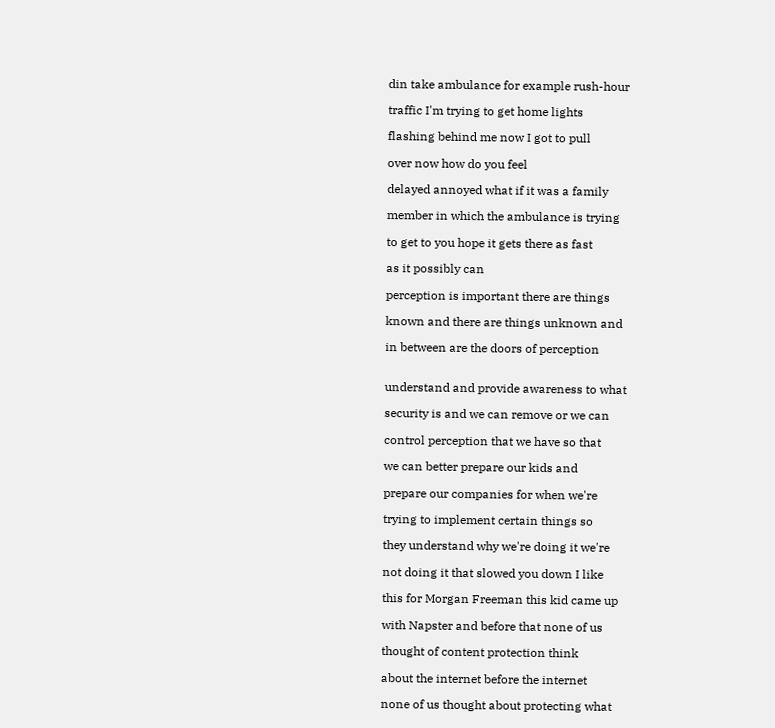din take ambulance for example rush-hour

traffic I'm trying to get home lights

flashing behind me now I got to pull

over now how do you feel

delayed annoyed what if it was a family

member in which the ambulance is trying

to get to you hope it gets there as fast

as it possibly can

perception is important there are things

known and there are things unknown and

in between are the doors of perception


understand and provide awareness to what

security is and we can remove or we can

control perception that we have so that

we can better prepare our kids and

prepare our companies for when we're

trying to implement certain things so

they understand why we're doing it we're

not doing it that slowed you down I like

this for Morgan Freeman this kid came up

with Napster and before that none of us

thought of content protection think

about the internet before the internet

none of us thought about protecting what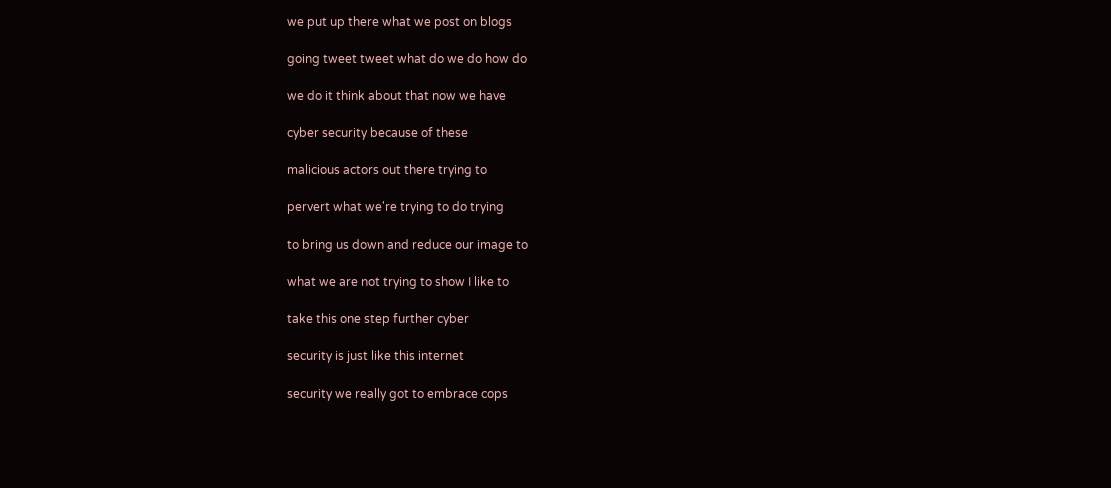we put up there what we post on blogs

going tweet tweet what do we do how do

we do it think about that now we have

cyber security because of these

malicious actors out there trying to

pervert what we're trying to do trying

to bring us down and reduce our image to

what we are not trying to show I like to

take this one step further cyber

security is just like this internet

security we really got to embrace cops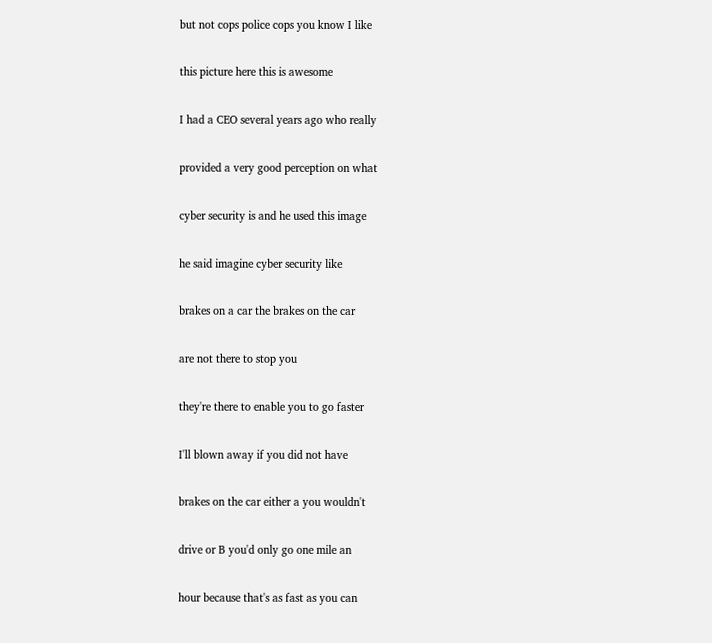but not cops police cops you know I like

this picture here this is awesome

I had a CEO several years ago who really

provided a very good perception on what

cyber security is and he used this image

he said imagine cyber security like

brakes on a car the brakes on the car

are not there to stop you

they're there to enable you to go faster

I'll blown away if you did not have

brakes on the car either a you wouldn't

drive or B you'd only go one mile an

hour because that's as fast as you can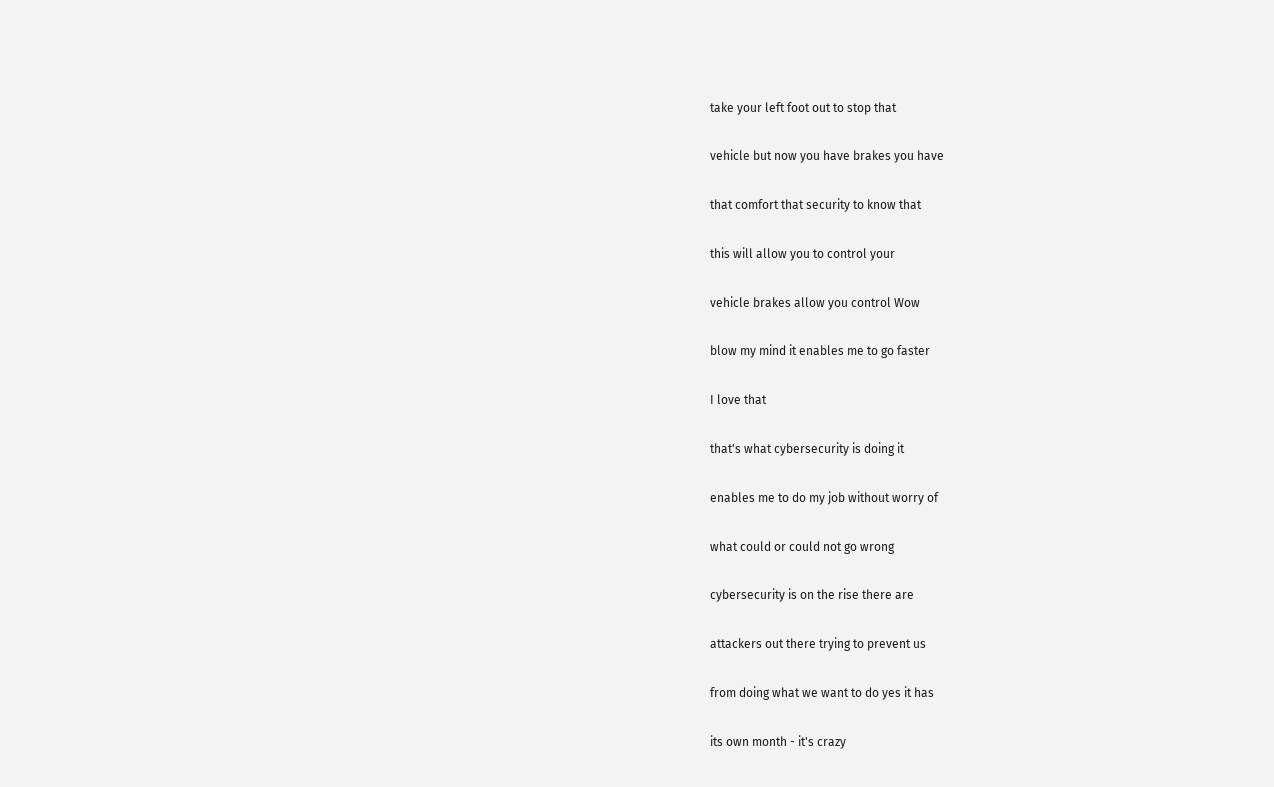take your left foot out to stop that

vehicle but now you have brakes you have

that comfort that security to know that

this will allow you to control your

vehicle brakes allow you control Wow

blow my mind it enables me to go faster

I love that

that's what cybersecurity is doing it

enables me to do my job without worry of

what could or could not go wrong

cybersecurity is on the rise there are

attackers out there trying to prevent us

from doing what we want to do yes it has

its own month - it's crazy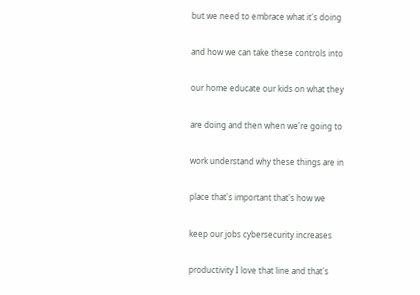but we need to embrace what it's doing

and how we can take these controls into

our home educate our kids on what they

are doing and then when we're going to

work understand why these things are in

place that's important that's how we

keep our jobs cybersecurity increases

productivity I love that line and that's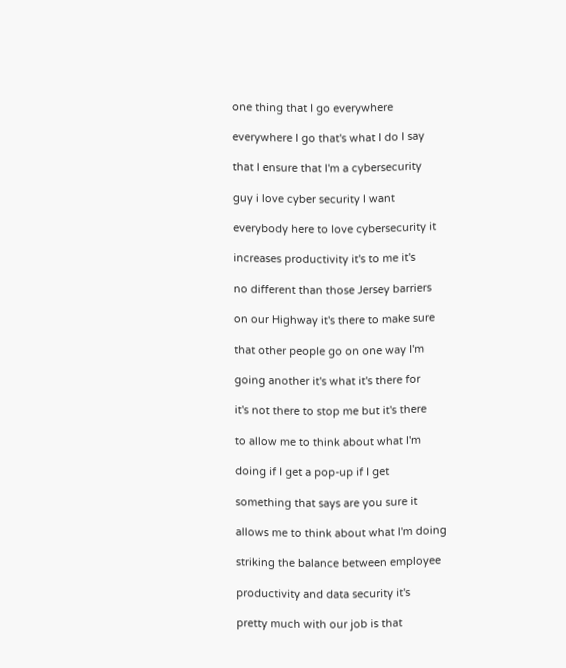one thing that I go everywhere

everywhere I go that's what I do I say

that I ensure that I'm a cybersecurity

guy i love cyber security I want

everybody here to love cybersecurity it

increases productivity it's to me it's

no different than those Jersey barriers

on our Highway it's there to make sure

that other people go on one way I'm

going another it's what it's there for

it's not there to stop me but it's there

to allow me to think about what I'm

doing if I get a pop-up if I get

something that says are you sure it

allows me to think about what I'm doing

striking the balance between employee

productivity and data security it's

pretty much with our job is that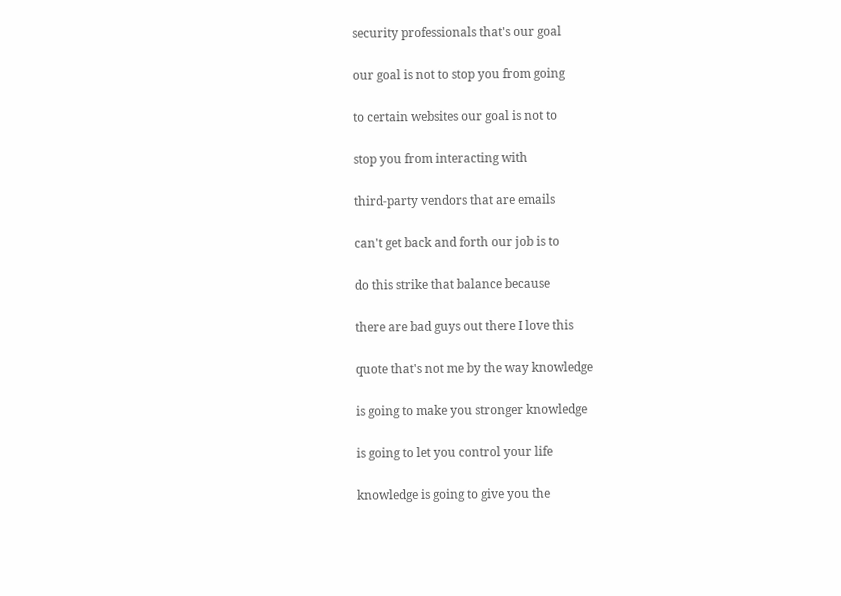security professionals that's our goal

our goal is not to stop you from going

to certain websites our goal is not to

stop you from interacting with

third-party vendors that are emails

can't get back and forth our job is to

do this strike that balance because

there are bad guys out there I love this

quote that's not me by the way knowledge

is going to make you stronger knowledge

is going to let you control your life

knowledge is going to give you the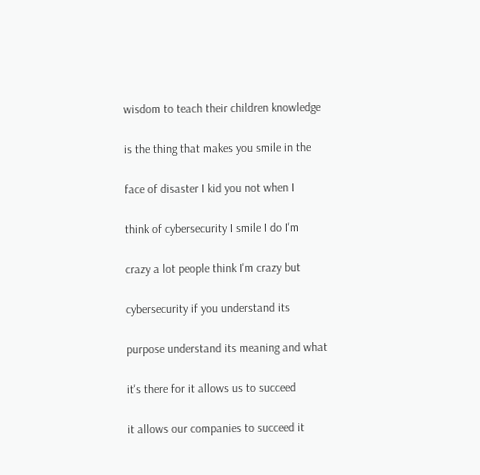wisdom to teach their children knowledge

is the thing that makes you smile in the

face of disaster I kid you not when I

think of cybersecurity I smile I do I'm

crazy a lot people think I'm crazy but

cybersecurity if you understand its

purpose understand its meaning and what

it's there for it allows us to succeed

it allows our companies to succeed it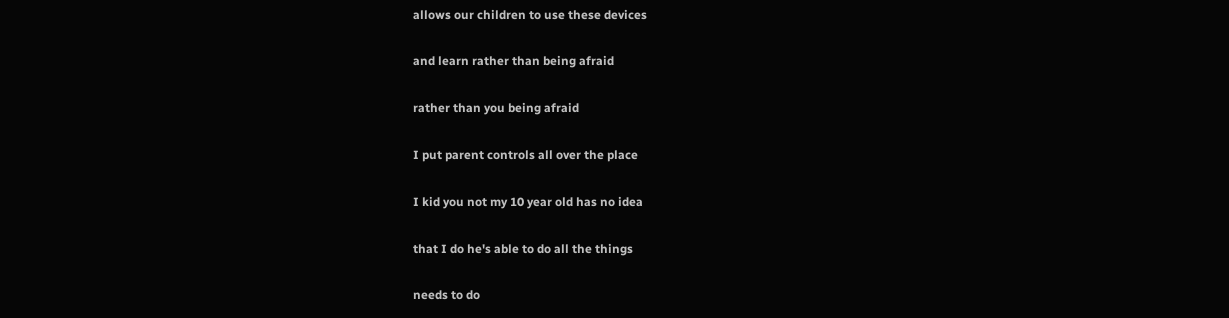allows our children to use these devices

and learn rather than being afraid

rather than you being afraid

I put parent controls all over the place

I kid you not my 10 year old has no idea

that I do he's able to do all the things

needs to do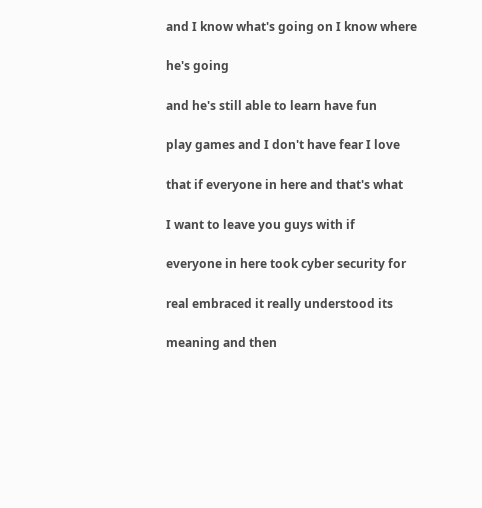and I know what's going on I know where

he's going

and he's still able to learn have fun

play games and I don't have fear I love

that if everyone in here and that's what

I want to leave you guys with if

everyone in here took cyber security for

real embraced it really understood its

meaning and then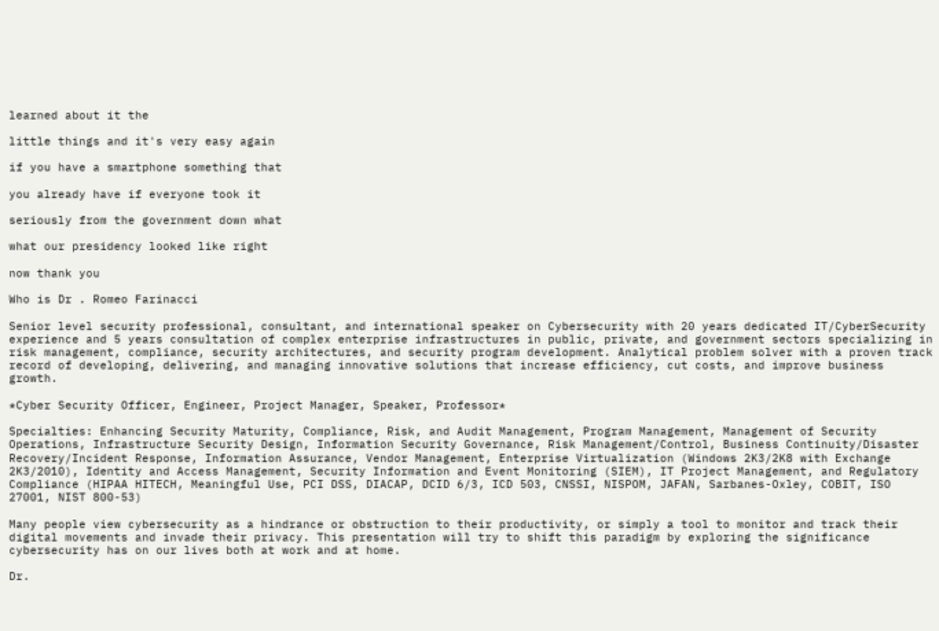learned about it the

little things and it's very easy again

if you have a smartphone something that

you already have if everyone took it

seriously from the government down what

what our presidency looked like right

now thank you

Who is Dr . Romeo Farinacci

Senior level security professional, consultant, and international speaker on Cybersecurity with 20 years dedicated IT/CyberSecurity experience and 5 years consultation of complex enterprise infrastructures in public, private, and government sectors specializing in risk management, compliance, security architectures, and security program development. Analytical problem solver with a proven track record of developing, delivering, and managing innovative solutions that increase efficiency, cut costs, and improve business growth.

*Cyber Security Officer, Engineer, Project Manager, Speaker, Professor*

Specialties: Enhancing Security Maturity, Compliance, Risk, and Audit Management, Program Management, Management of Security Operations, Infrastructure Security Design, Information Security Governance, Risk Management/Control, Business Continuity/Disaster Recovery/Incident Response, Information Assurance, Vendor Management, Enterprise Virtualization (Windows 2K3/2K8 with Exchange 2K3/2010), Identity and Access Management, Security Information and Event Monitoring (SIEM), IT Project Management, and Regulatory Compliance (HIPAA HITECH, Meaningful Use, PCI DSS, DIACAP, DCID 6/3, ICD 503, CNSSI, NISPOM, JAFAN, Sarbanes-Oxley, COBIT, ISO 27001, NIST 800-53)

Many people view cybersecurity as a hindrance or obstruction to their productivity, or simply a tool to monitor and track their digital movements and invade their privacy. This presentation will try to shift this paradigm by exploring the significance cybersecurity has on our lives both at work and at home.

Dr.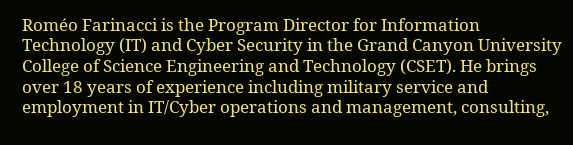Roméo Farinacci is the Program Director for Information Technology (IT) and Cyber Security in the Grand Canyon University College of Science Engineering and Technology (CSET). He brings over 18 years of experience including military service and employment in IT/Cyber operations and management, consulting,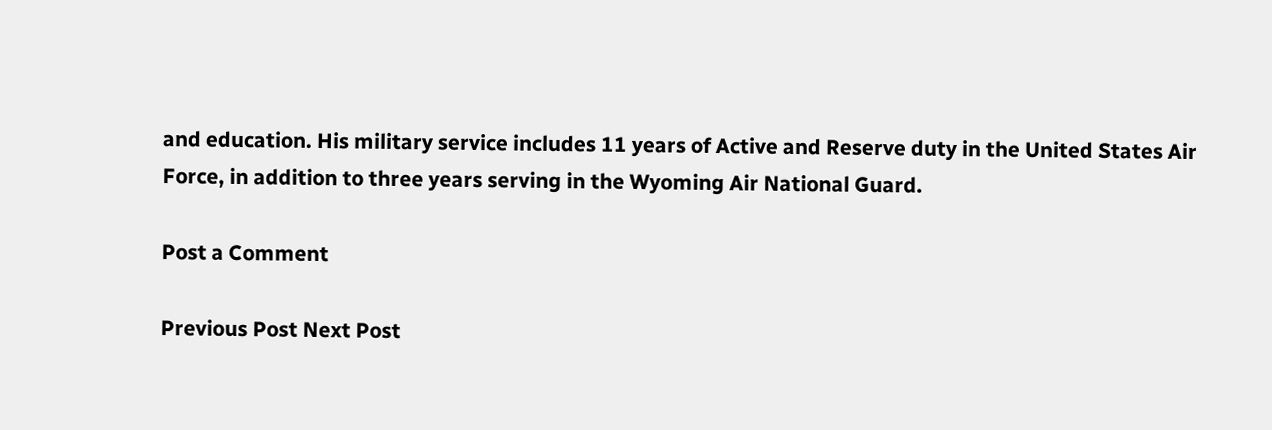and education. His military service includes 11 years of Active and Reserve duty in the United States Air Force, in addition to three years serving in the Wyoming Air National Guard.

Post a Comment

Previous Post Next Post